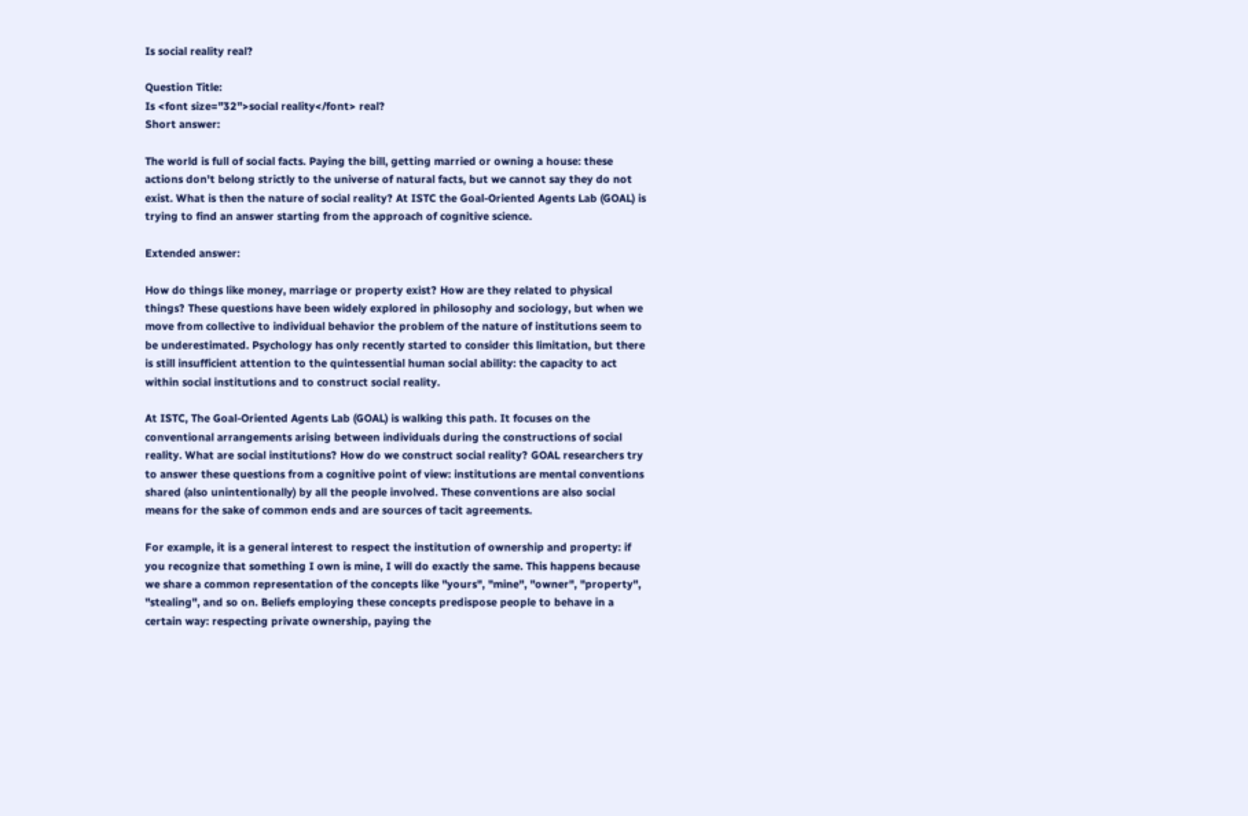Is social reality real?

Question Title:
Is <font size="32">social reality</font> real?
Short answer:

The world is full of social facts. Paying the bill, getting married or owning a house: these actions don't belong strictly to the universe of natural facts, but we cannot say they do not exist. What is then the nature of social reality? At ISTC the Goal-Oriented Agents Lab (GOAL) is trying to find an answer starting from the approach of cognitive science.

Extended answer:

How do things like money, marriage or property exist? How are they related to physical things? These questions have been widely explored in philosophy and sociology, but when we move from collective to individual behavior the problem of the nature of institutions seem to be underestimated. Psychology has only recently started to consider this limitation, but there is still insufficient attention to the quintessential human social ability: the capacity to act within social institutions and to construct social reality.

At ISTC, The Goal-Oriented Agents Lab (GOAL) is walking this path. It focuses on the conventional arrangements arising between individuals during the constructions of social reality. What are social institutions? How do we construct social reality? GOAL researchers try to answer these questions from a cognitive point of view: institutions are mental conventions shared (also unintentionally) by all the people involved. These conventions are also social means for the sake of common ends and are sources of tacit agreements.

For example, it is a general interest to respect the institution of ownership and property: if you recognize that something I own is mine, I will do exactly the same. This happens because we share a common representation of the concepts like "yours", "mine", "owner", "property", "stealing", and so on. Beliefs employing these concepts predispose people to behave in a certain way: respecting private ownership, paying the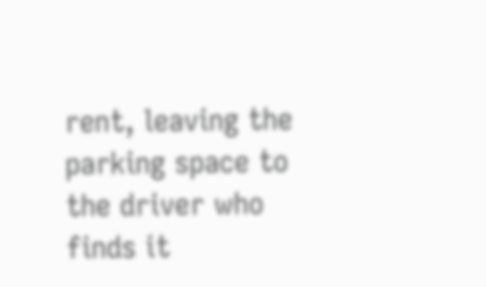rent, leaving the parking space to the driver who finds it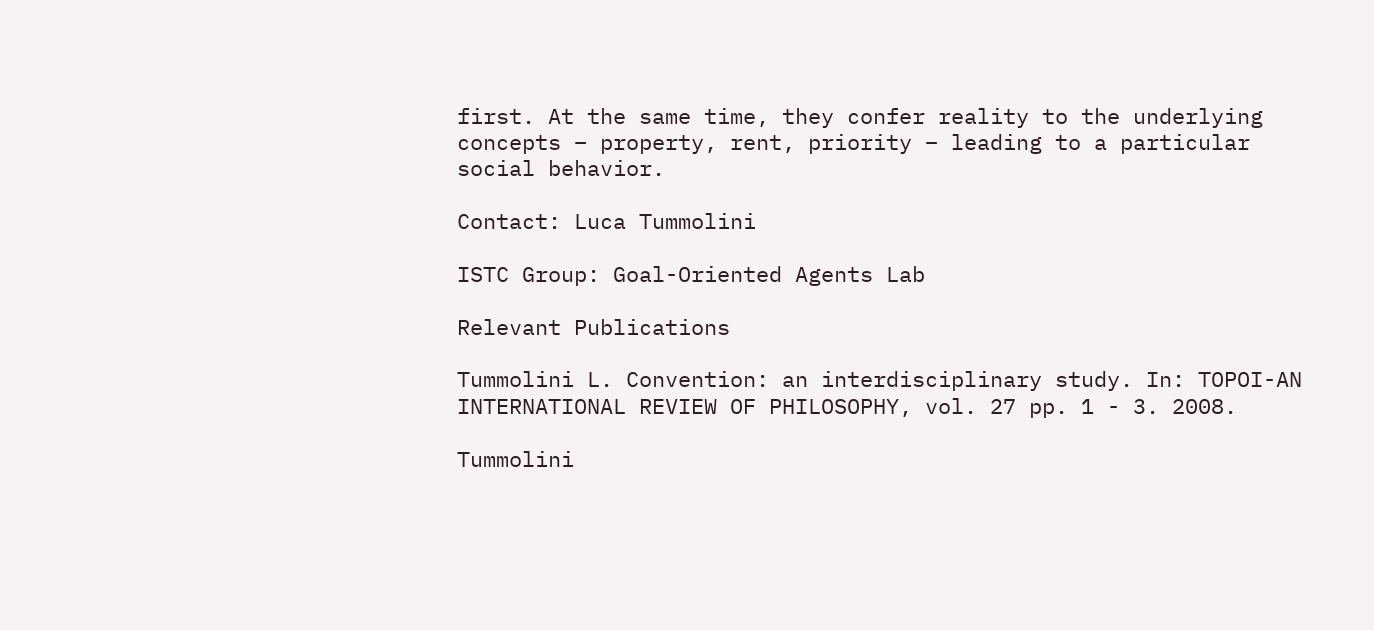first. At the same time, they confer reality to the underlying concepts – property, rent, priority – leading to a particular social behavior.

Contact: Luca Tummolini

ISTC Group: Goal-Oriented Agents Lab

Relevant Publications

Tummolini L. Convention: an interdisciplinary study. In: TOPOI-AN INTERNATIONAL REVIEW OF PHILOSOPHY, vol. 27 pp. 1 - 3. 2008.

Tummolini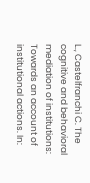L., Castelfranchi C. The cognitive and behavioral mediation of institutions: Towards an account of institutional actions. In: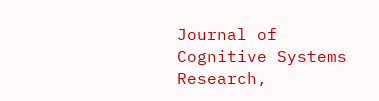Journal of Cognitive Systems Research,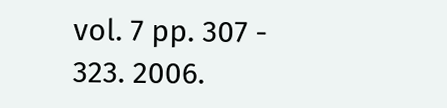vol. 7 pp. 307 - 323. 2006.